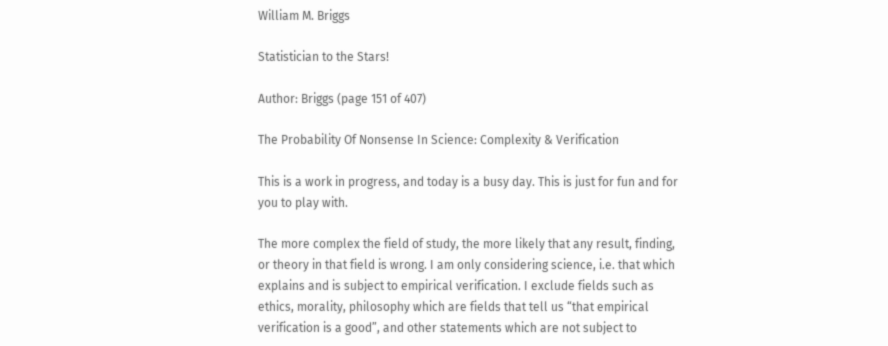William M. Briggs

Statistician to the Stars!

Author: Briggs (page 151 of 407)

The Probability Of Nonsense In Science: Complexity & Verification

This is a work in progress, and today is a busy day. This is just for fun and for you to play with.

The more complex the field of study, the more likely that any result, finding, or theory in that field is wrong. I am only considering science, i.e. that which explains and is subject to empirical verification. I exclude fields such as ethics, morality, philosophy which are fields that tell us “that empirical verification is a good”, and other statements which are not subject to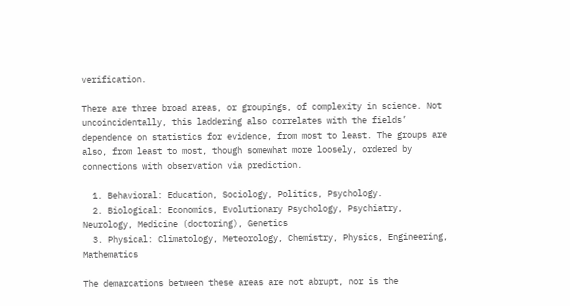verification.

There are three broad areas, or groupings, of complexity in science. Not uncoincidentally, this laddering also correlates with the fields’ dependence on statistics for evidence, from most to least. The groups are also, from least to most, though somewhat more loosely, ordered by connections with observation via prediction.

  1. Behavioral: Education, Sociology, Politics, Psychology.
  2. Biological: Economics, Evolutionary Psychology, Psychiatry, Neurology, Medicine (doctoring), Genetics
  3. Physical: Climatology, Meteorology, Chemistry, Physics, Engineering, Mathematics

The demarcations between these areas are not abrupt, nor is the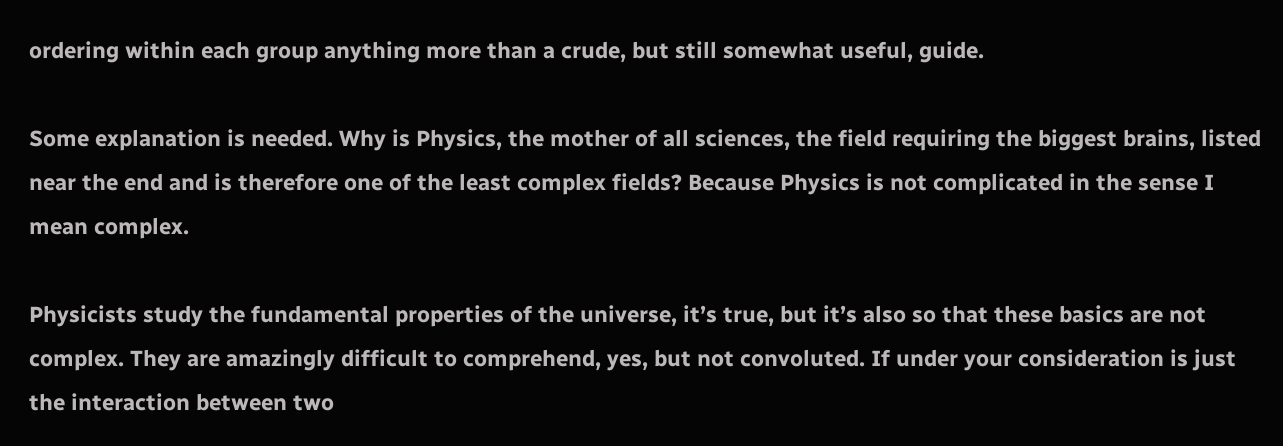ordering within each group anything more than a crude, but still somewhat useful, guide.

Some explanation is needed. Why is Physics, the mother of all sciences, the field requiring the biggest brains, listed near the end and is therefore one of the least complex fields? Because Physics is not complicated in the sense I mean complex.

Physicists study the fundamental properties of the universe, it’s true, but it’s also so that these basics are not complex. They are amazingly difficult to comprehend, yes, but not convoluted. If under your consideration is just the interaction between two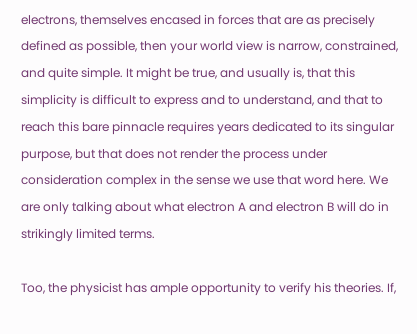electrons, themselves encased in forces that are as precisely defined as possible, then your world view is narrow, constrained, and quite simple. It might be true, and usually is, that this simplicity is difficult to express and to understand, and that to reach this bare pinnacle requires years dedicated to its singular purpose, but that does not render the process under consideration complex in the sense we use that word here. We are only talking about what electron A and electron B will do in strikingly limited terms.

Too, the physicist has ample opportunity to verify his theories. If,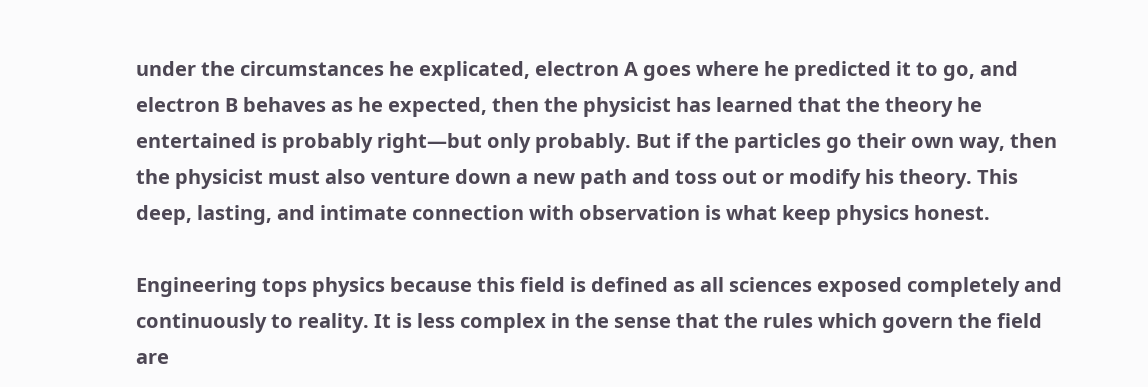under the circumstances he explicated, electron A goes where he predicted it to go, and electron B behaves as he expected, then the physicist has learned that the theory he entertained is probably right—but only probably. But if the particles go their own way, then the physicist must also venture down a new path and toss out or modify his theory. This deep, lasting, and intimate connection with observation is what keep physics honest.

Engineering tops physics because this field is defined as all sciences exposed completely and continuously to reality. It is less complex in the sense that the rules which govern the field are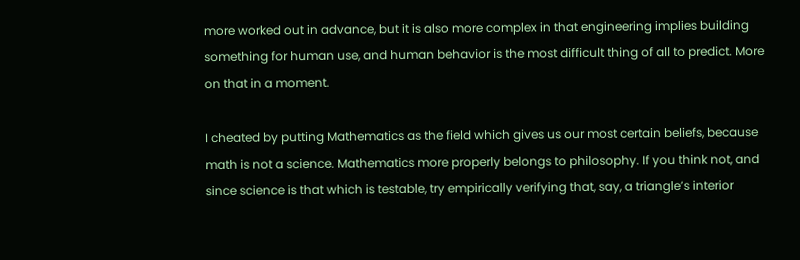more worked out in advance, but it is also more complex in that engineering implies building something for human use, and human behavior is the most difficult thing of all to predict. More on that in a moment.

I cheated by putting Mathematics as the field which gives us our most certain beliefs, because math is not a science. Mathematics more properly belongs to philosophy. If you think not, and since science is that which is testable, try empirically verifying that, say, a triangle’s interior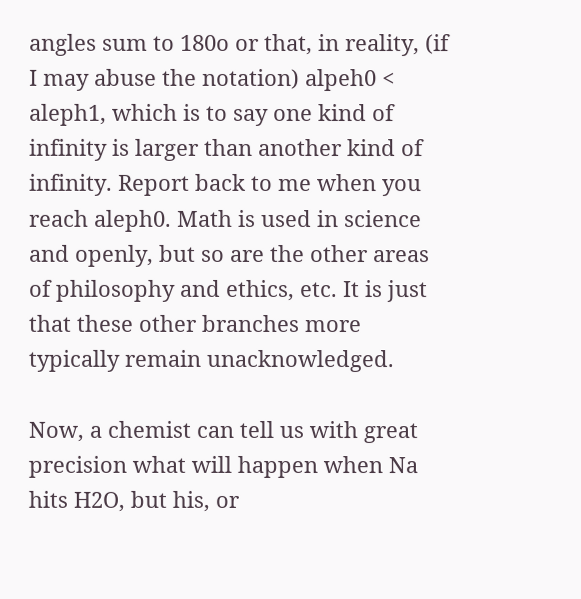angles sum to 180o or that, in reality, (if I may abuse the notation) alpeh0 < aleph1, which is to say one kind of infinity is larger than another kind of infinity. Report back to me when you reach aleph0. Math is used in science and openly, but so are the other areas of philosophy and ethics, etc. It is just that these other branches more typically remain unacknowledged.

Now, a chemist can tell us with great precision what will happen when Na hits H2O, but his, or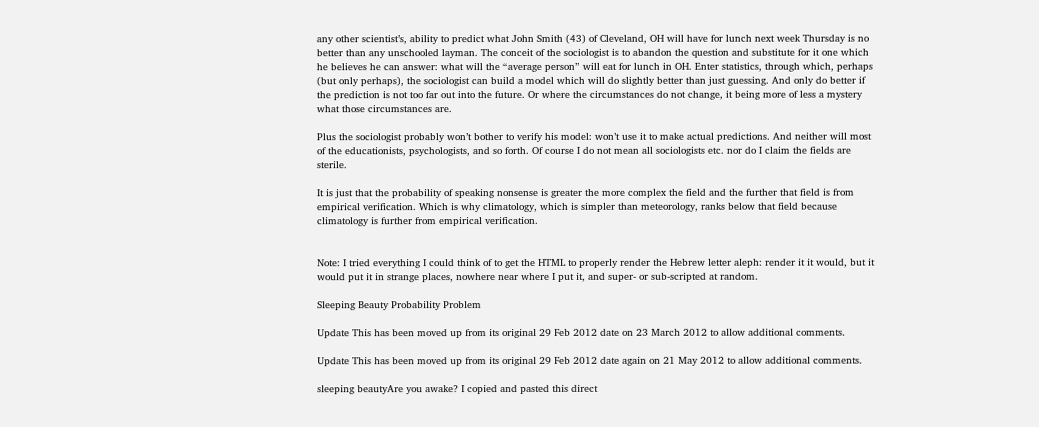any other scientist’s, ability to predict what John Smith (43) of Cleveland, OH will have for lunch next week Thursday is no better than any unschooled layman. The conceit of the sociologist is to abandon the question and substitute for it one which he believes he can answer: what will the “average person” will eat for lunch in OH. Enter statistics, through which, perhaps (but only perhaps), the sociologist can build a model which will do slightly better than just guessing. And only do better if the prediction is not too far out into the future. Or where the circumstances do not change, it being more of less a mystery what those circumstances are.

Plus the sociologist probably won’t bother to verify his model: won’t use it to make actual predictions. And neither will most of the educationists, psychologists, and so forth. Of course I do not mean all sociologists etc. nor do I claim the fields are sterile.

It is just that the probability of speaking nonsense is greater the more complex the field and the further that field is from empirical verification. Which is why climatology, which is simpler than meteorology, ranks below that field because climatology is further from empirical verification.


Note: I tried everything I could think of to get the HTML to properly render the Hebrew letter aleph: render it it would, but it would put it in strange places, nowhere near where I put it, and super- or sub-scripted at random.

Sleeping Beauty Probability Problem

Update This has been moved up from its original 29 Feb 2012 date on 23 March 2012 to allow additional comments.

Update This has been moved up from its original 29 Feb 2012 date again on 21 May 2012 to allow additional comments.

sleeping beautyAre you awake? I copied and pasted this direct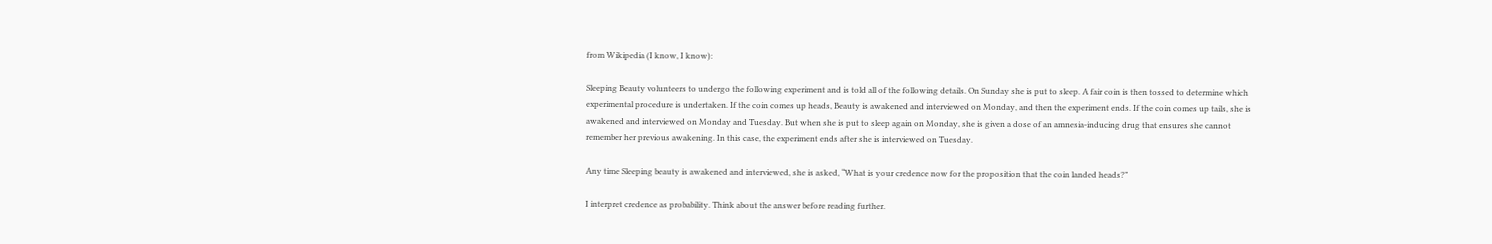from Wikipedia (I know, I know):

Sleeping Beauty volunteers to undergo the following experiment and is told all of the following details. On Sunday she is put to sleep. A fair coin is then tossed to determine which experimental procedure is undertaken. If the coin comes up heads, Beauty is awakened and interviewed on Monday, and then the experiment ends. If the coin comes up tails, she is awakened and interviewed on Monday and Tuesday. But when she is put to sleep again on Monday, she is given a dose of an amnesia-inducing drug that ensures she cannot remember her previous awakening. In this case, the experiment ends after she is interviewed on Tuesday.

Any time Sleeping beauty is awakened and interviewed, she is asked, “What is your credence now for the proposition that the coin landed heads?”

I interpret credence as probability. Think about the answer before reading further.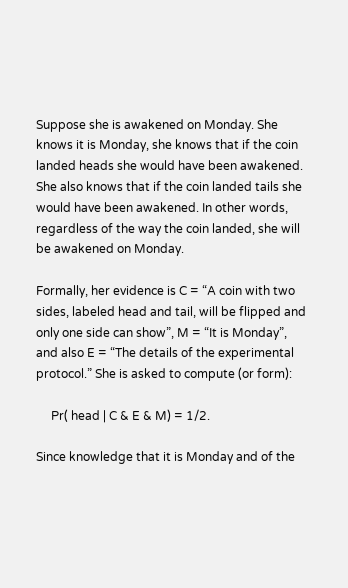Suppose she is awakened on Monday. She knows it is Monday, she knows that if the coin landed heads she would have been awakened. She also knows that if the coin landed tails she would have been awakened. In other words, regardless of the way the coin landed, she will be awakened on Monday.

Formally, her evidence is C = “A coin with two sides, labeled head and tail, will be flipped and only one side can show”, M = “It is Monday”, and also E = “The details of the experimental protocol.” She is asked to compute (or form):

     Pr( head | C & E & M) = 1/2.

Since knowledge that it is Monday and of the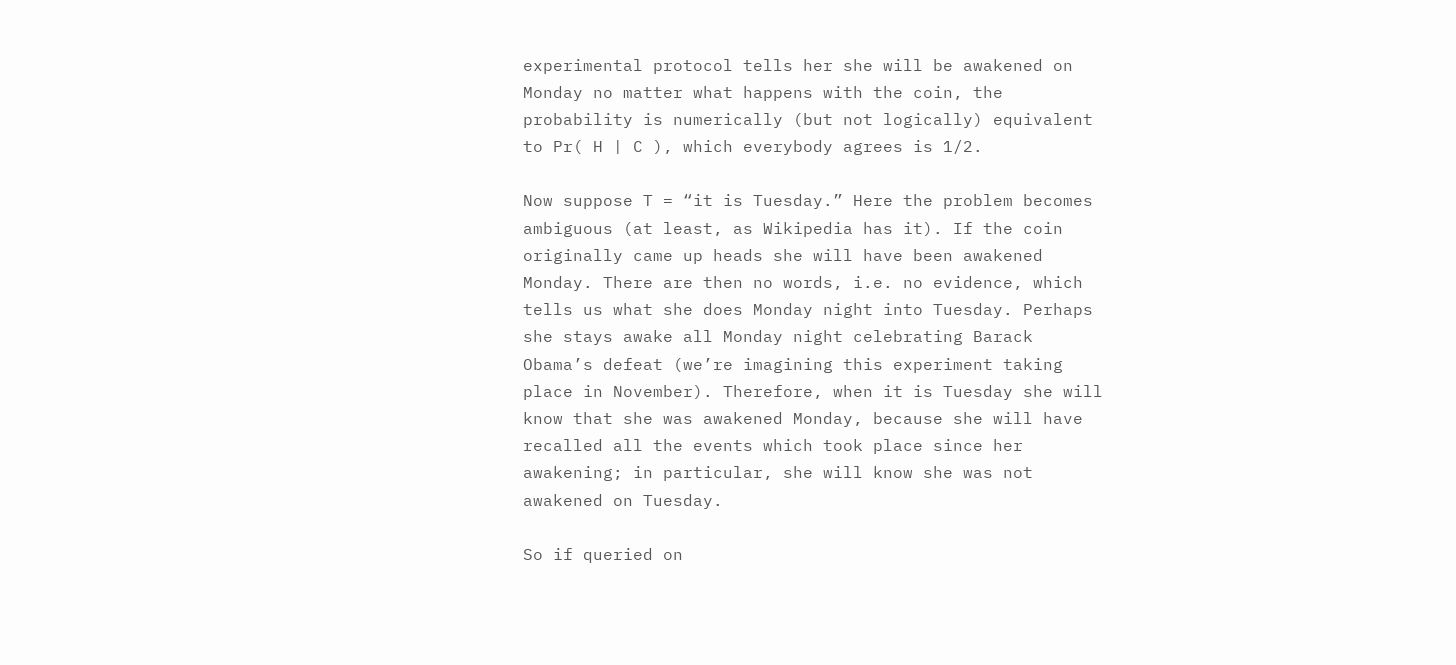experimental protocol tells her she will be awakened on Monday no matter what happens with the coin, the probability is numerically (but not logically) equivalent to Pr( H | C ), which everybody agrees is 1/2.

Now suppose T = “it is Tuesday.” Here the problem becomes ambiguous (at least, as Wikipedia has it). If the coin originally came up heads she will have been awakened Monday. There are then no words, i.e. no evidence, which tells us what she does Monday night into Tuesday. Perhaps she stays awake all Monday night celebrating Barack Obama’s defeat (we’re imagining this experiment taking place in November). Therefore, when it is Tuesday she will know that she was awakened Monday, because she will have recalled all the events which took place since her awakening; in particular, she will know she was not awakened on Tuesday.

So if queried on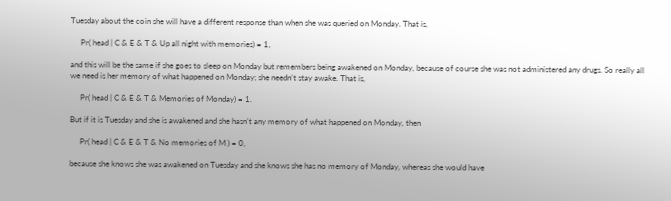Tuesday about the coin she will have a different response than when she was queried on Monday. That is,

     Pr( head | C & E & T & Up all night with memories) = 1,

and this will be the same if she goes to sleep on Monday but remembers being awakened on Monday, because of course she was not administered any drugs. So really all we need is her memory of what happened on Monday; she needn’t stay awake. That is,

     Pr( head | C & E & T & Memories of Monday) = 1.

But if it is Tuesday and she is awakened and she hasn’t any memory of what happened on Monday, then

     Pr( head | C & E & T & No memories of M ) = 0,

because she knows she was awakened on Tuesday and she knows she has no memory of Monday, whereas she would have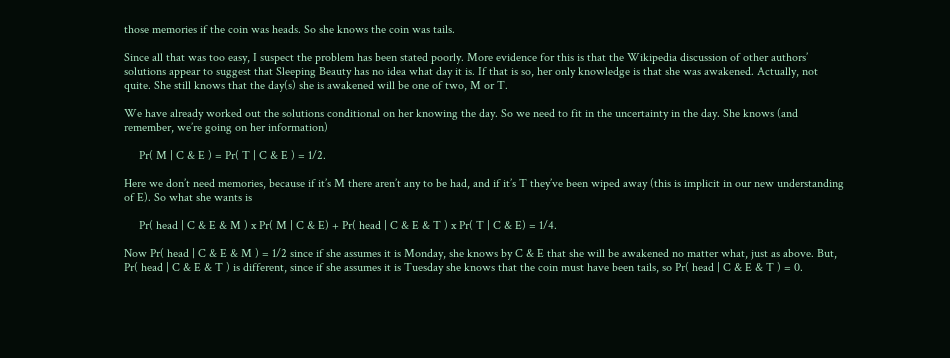those memories if the coin was heads. So she knows the coin was tails.

Since all that was too easy, I suspect the problem has been stated poorly. More evidence for this is that the Wikipedia discussion of other authors’ solutions appear to suggest that Sleeping Beauty has no idea what day it is. If that is so, her only knowledge is that she was awakened. Actually, not quite. She still knows that the day(s) she is awakened will be one of two, M or T.

We have already worked out the solutions conditional on her knowing the day. So we need to fit in the uncertainty in the day. She knows (and remember, we’re going on her information)

     Pr( M | C & E ) = Pr( T | C & E ) = 1/2.

Here we don’t need memories, because if it’s M there aren’t any to be had, and if it’s T they’ve been wiped away (this is implicit in our new understanding of E). So what she wants is

     Pr( head | C & E & M ) x Pr( M | C & E) + Pr( head | C & E & T ) x Pr( T | C & E) = 1/4.

Now Pr( head | C & E & M ) = 1/2 since if she assumes it is Monday, she knows by C & E that she will be awakened no matter what, just as above. But, Pr( head | C & E & T ) is different, since if she assumes it is Tuesday she knows that the coin must have been tails, so Pr( head | C & E & T ) = 0.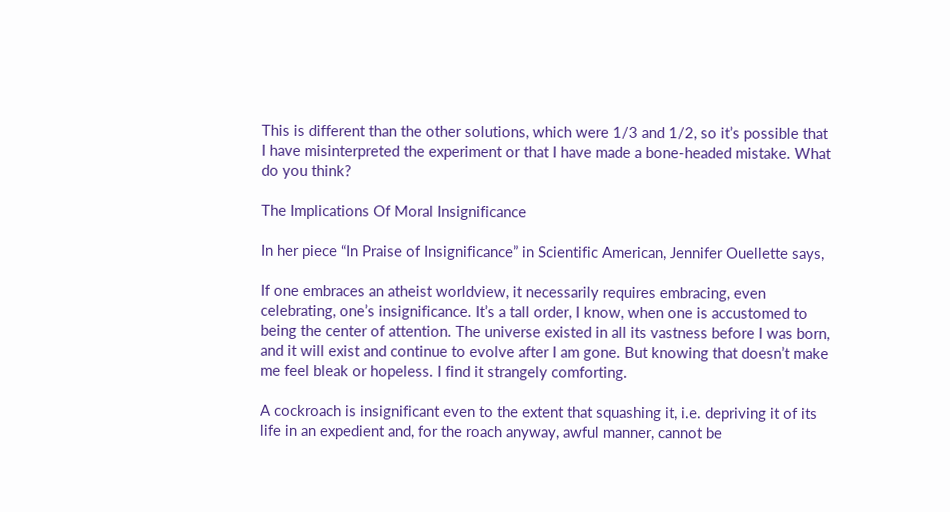This is different than the other solutions, which were 1/3 and 1/2, so it’s possible that I have misinterpreted the experiment or that I have made a bone-headed mistake. What do you think?

The Implications Of Moral Insignificance

In her piece “In Praise of Insignificance” in Scientific American, Jennifer Ouellette says,

If one embraces an atheist worldview, it necessarily requires embracing, even celebrating, one’s insignificance. It’s a tall order, I know, when one is accustomed to being the center of attention. The universe existed in all its vastness before I was born, and it will exist and continue to evolve after I am gone. But knowing that doesn’t make me feel bleak or hopeless. I find it strangely comforting.

A cockroach is insignificant even to the extent that squashing it, i.e. depriving it of its life in an expedient and, for the roach anyway, awful manner, cannot be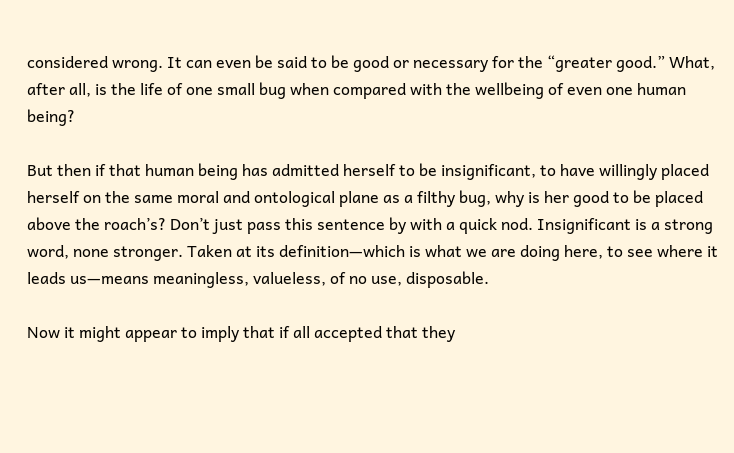considered wrong. It can even be said to be good or necessary for the “greater good.” What, after all, is the life of one small bug when compared with the wellbeing of even one human being?

But then if that human being has admitted herself to be insignificant, to have willingly placed herself on the same moral and ontological plane as a filthy bug, why is her good to be placed above the roach’s? Don’t just pass this sentence by with a quick nod. Insignificant is a strong word, none stronger. Taken at its definition—which is what we are doing here, to see where it leads us—means meaningless, valueless, of no use, disposable.

Now it might appear to imply that if all accepted that they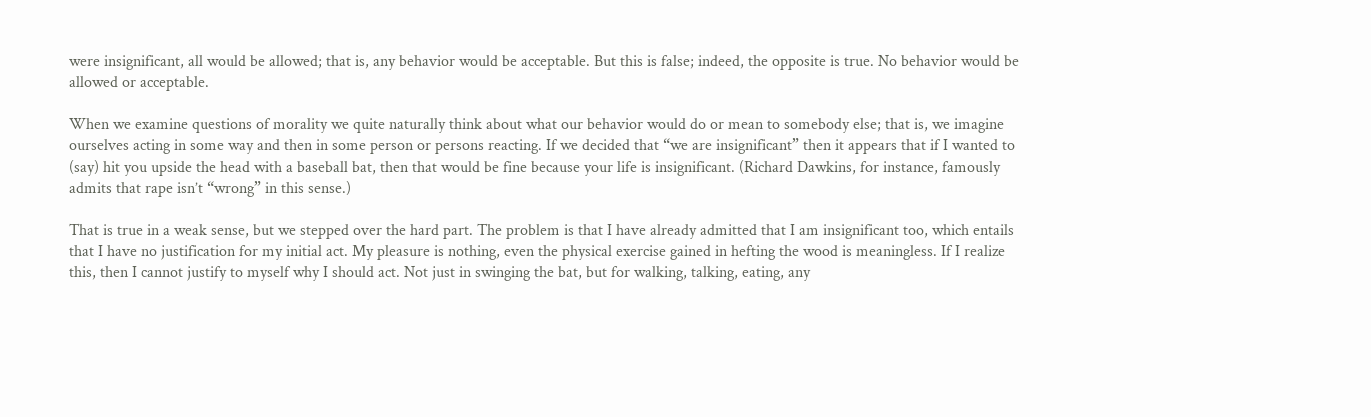were insignificant, all would be allowed; that is, any behavior would be acceptable. But this is false; indeed, the opposite is true. No behavior would be allowed or acceptable.

When we examine questions of morality we quite naturally think about what our behavior would do or mean to somebody else; that is, we imagine ourselves acting in some way and then in some person or persons reacting. If we decided that “we are insignificant” then it appears that if I wanted to (say) hit you upside the head with a baseball bat, then that would be fine because your life is insignificant. (Richard Dawkins, for instance, famously admits that rape isn’t “wrong” in this sense.)

That is true in a weak sense, but we stepped over the hard part. The problem is that I have already admitted that I am insignificant too, which entails that I have no justification for my initial act. My pleasure is nothing, even the physical exercise gained in hefting the wood is meaningless. If I realize this, then I cannot justify to myself why I should act. Not just in swinging the bat, but for walking, talking, eating, any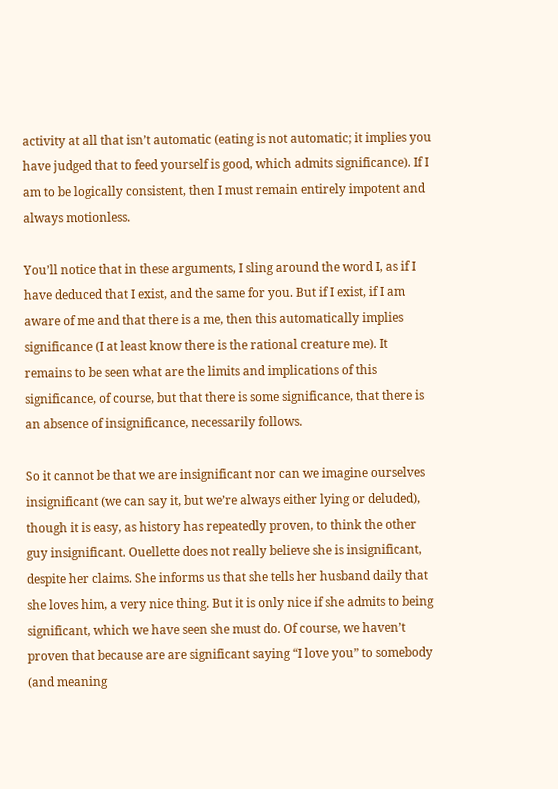activity at all that isn’t automatic (eating is not automatic; it implies you have judged that to feed yourself is good, which admits significance). If I am to be logically consistent, then I must remain entirely impotent and always motionless.

You’ll notice that in these arguments, I sling around the word I, as if I have deduced that I exist, and the same for you. But if I exist, if I am aware of me and that there is a me, then this automatically implies significance (I at least know there is the rational creature me). It remains to be seen what are the limits and implications of this significance, of course, but that there is some significance, that there is an absence of insignificance, necessarily follows.

So it cannot be that we are insignificant nor can we imagine ourselves insignificant (we can say it, but we’re always either lying or deluded), though it is easy, as history has repeatedly proven, to think the other guy insignificant. Ouellette does not really believe she is insignificant, despite her claims. She informs us that she tells her husband daily that she loves him, a very nice thing. But it is only nice if she admits to being significant, which we have seen she must do. Of course, we haven’t proven that because are are significant saying “I love you” to somebody (and meaning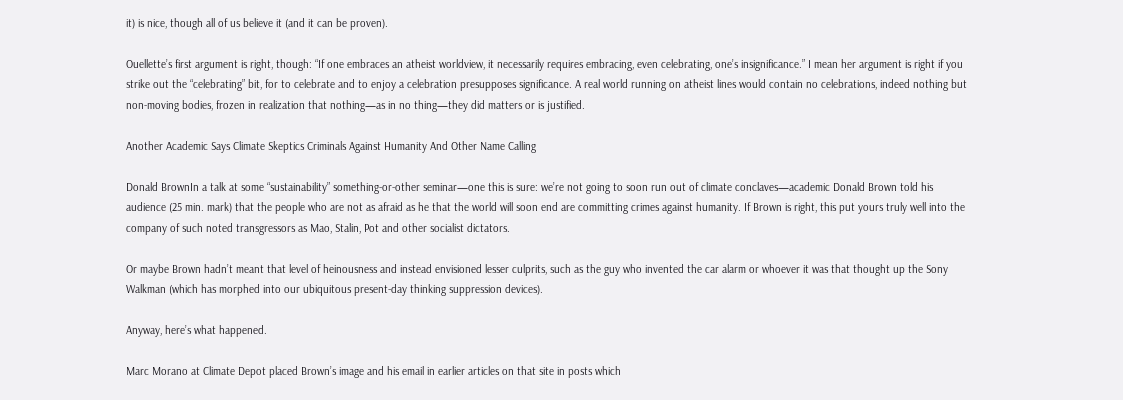it) is nice, though all of us believe it (and it can be proven).

Ouellette’s first argument is right, though: “If one embraces an atheist worldview, it necessarily requires embracing, even celebrating, one’s insignificance.” I mean her argument is right if you strike out the “celebrating” bit, for to celebrate and to enjoy a celebration presupposes significance. A real world running on atheist lines would contain no celebrations, indeed nothing but non-moving bodies, frozen in realization that nothing—as in no thing—they did matters or is justified.

Another Academic Says Climate Skeptics Criminals Against Humanity And Other Name Calling

Donald BrownIn a talk at some “sustainability” something-or-other seminar—one this is sure: we’re not going to soon run out of climate conclaves—academic Donald Brown told his audience (25 min. mark) that the people who are not as afraid as he that the world will soon end are committing crimes against humanity. If Brown is right, this put yours truly well into the company of such noted transgressors as Mao, Stalin, Pot and other socialist dictators.

Or maybe Brown hadn’t meant that level of heinousness and instead envisioned lesser culprits, such as the guy who invented the car alarm or whoever it was that thought up the Sony Walkman (which has morphed into our ubiquitous present-day thinking suppression devices).

Anyway, here’s what happened.

Marc Morano at Climate Depot placed Brown’s image and his email in earlier articles on that site in posts which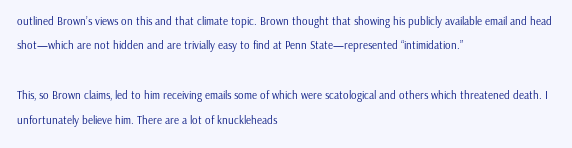outlined Brown’s views on this and that climate topic. Brown thought that showing his publicly available email and head shot—which are not hidden and are trivially easy to find at Penn State—represented “intimidation.”

This, so Brown claims, led to him receiving emails some of which were scatological and others which threatened death. I unfortunately believe him. There are a lot of knuckleheads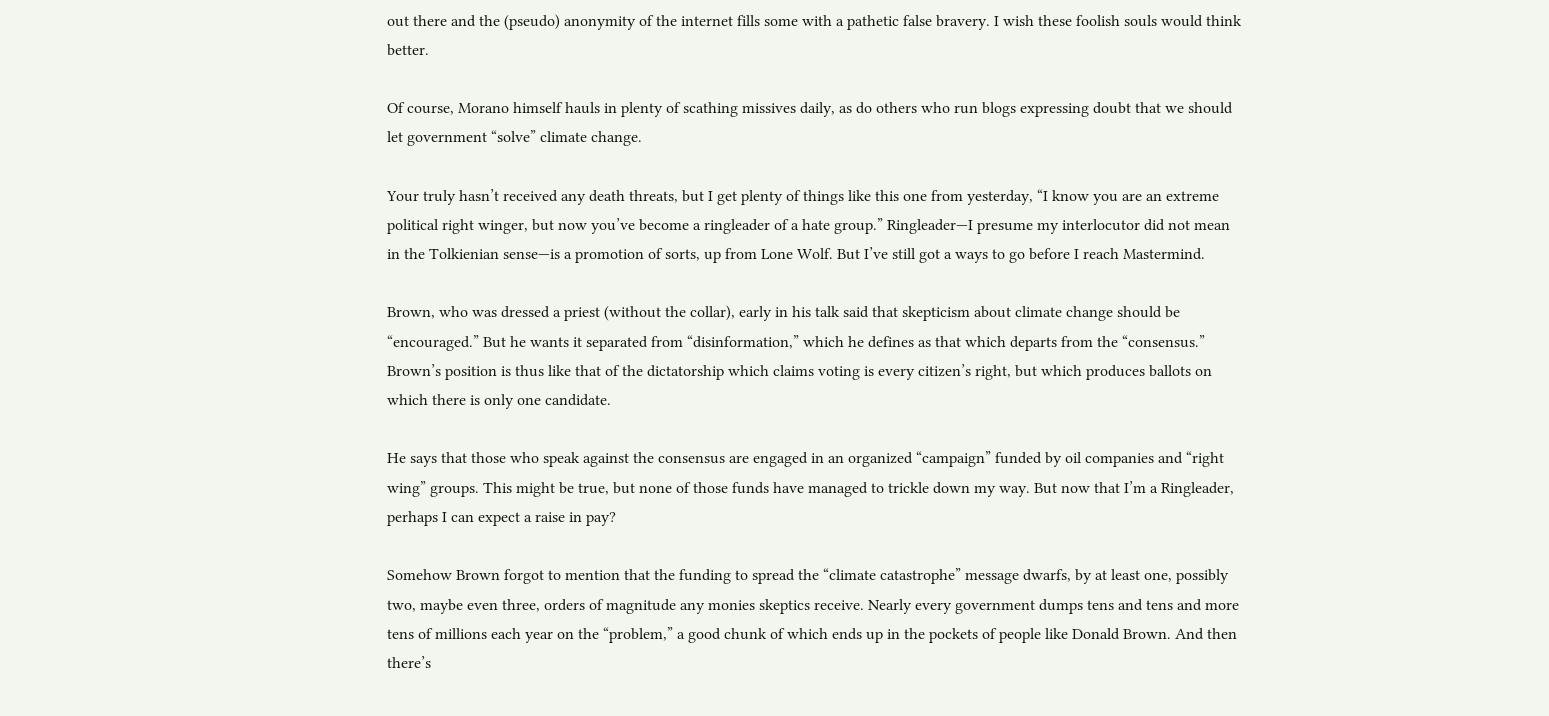out there and the (pseudo) anonymity of the internet fills some with a pathetic false bravery. I wish these foolish souls would think better.

Of course, Morano himself hauls in plenty of scathing missives daily, as do others who run blogs expressing doubt that we should let government “solve” climate change.

Your truly hasn’t received any death threats, but I get plenty of things like this one from yesterday, “I know you are an extreme political right winger, but now you’ve become a ringleader of a hate group.” Ringleader—I presume my interlocutor did not mean in the Tolkienian sense—is a promotion of sorts, up from Lone Wolf. But I’ve still got a ways to go before I reach Mastermind.

Brown, who was dressed a priest (without the collar), early in his talk said that skepticism about climate change should be “encouraged.” But he wants it separated from “disinformation,” which he defines as that which departs from the “consensus.” Brown’s position is thus like that of the dictatorship which claims voting is every citizen’s right, but which produces ballots on which there is only one candidate.

He says that those who speak against the consensus are engaged in an organized “campaign” funded by oil companies and “right wing” groups. This might be true, but none of those funds have managed to trickle down my way. But now that I’m a Ringleader, perhaps I can expect a raise in pay?

Somehow Brown forgot to mention that the funding to spread the “climate catastrophe” message dwarfs, by at least one, possibly two, maybe even three, orders of magnitude any monies skeptics receive. Nearly every government dumps tens and tens and more tens of millions each year on the “problem,” a good chunk of which ends up in the pockets of people like Donald Brown. And then there’s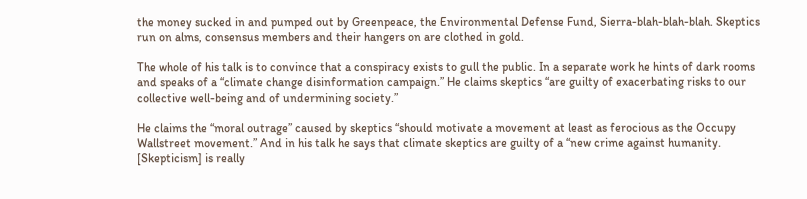the money sucked in and pumped out by Greenpeace, the Environmental Defense Fund, Sierra-blah-blah-blah. Skeptics run on alms, consensus members and their hangers on are clothed in gold.

The whole of his talk is to convince that a conspiracy exists to gull the public. In a separate work he hints of dark rooms and speaks of a “climate change disinformation campaign.” He claims skeptics “are guilty of exacerbating risks to our collective well-being and of undermining society.”

He claims the “moral outrage” caused by skeptics “should motivate a movement at least as ferocious as the Occupy Wallstreet movement.” And in his talk he says that climate skeptics are guilty of a “new crime against humanity. [Skepticism] is really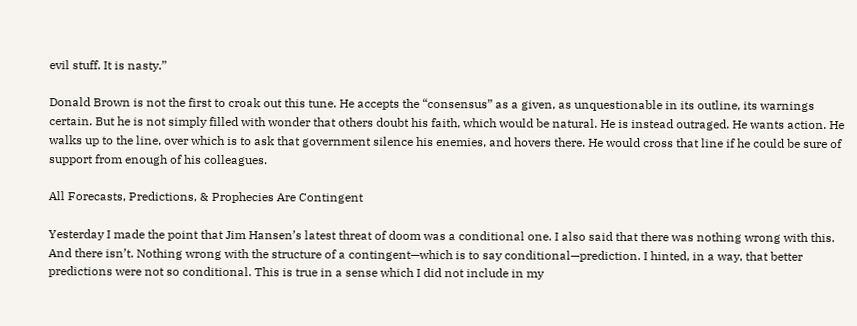evil stuff. It is nasty.”

Donald Brown is not the first to croak out this tune. He accepts the “consensus” as a given, as unquestionable in its outline, its warnings certain. But he is not simply filled with wonder that others doubt his faith, which would be natural. He is instead outraged. He wants action. He walks up to the line, over which is to ask that government silence his enemies, and hovers there. He would cross that line if he could be sure of support from enough of his colleagues.

All Forecasts, Predictions, & Prophecies Are Contingent

Yesterday I made the point that Jim Hansen’s latest threat of doom was a conditional one. I also said that there was nothing wrong with this. And there isn’t. Nothing wrong with the structure of a contingent—which is to say conditional—prediction. I hinted, in a way, that better predictions were not so conditional. This is true in a sense which I did not include in my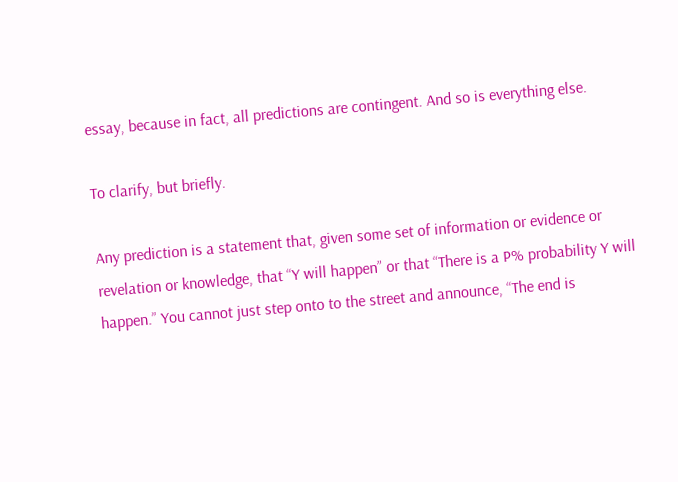essay, because in fact, all predictions are contingent. And so is everything else.

To clarify, but briefly.

Any prediction is a statement that, given some set of information or evidence or revelation or knowledge, that “Y will happen” or that “There is a P% probability Y will happen.” You cannot just step onto to the street and announce, “The end is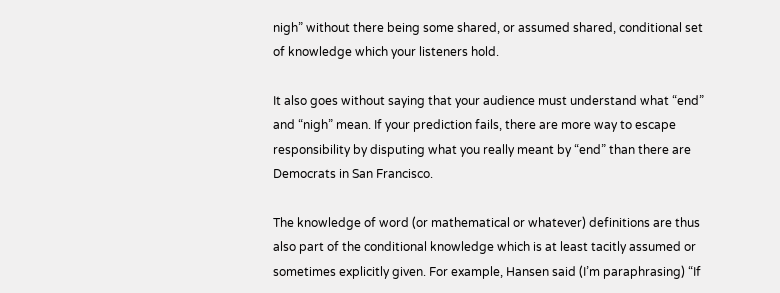nigh” without there being some shared, or assumed shared, conditional set of knowledge which your listeners hold.

It also goes without saying that your audience must understand what “end” and “nigh” mean. If your prediction fails, there are more way to escape responsibility by disputing what you really meant by “end” than there are Democrats in San Francisco.

The knowledge of word (or mathematical or whatever) definitions are thus also part of the conditional knowledge which is at least tacitly assumed or sometimes explicitly given. For example, Hansen said (I’m paraphrasing) “If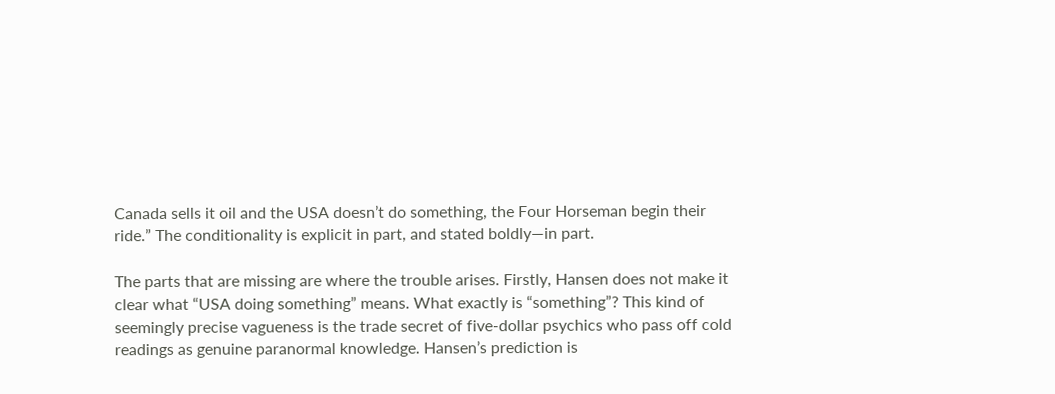Canada sells it oil and the USA doesn’t do something, the Four Horseman begin their ride.” The conditionality is explicit in part, and stated boldly—in part.

The parts that are missing are where the trouble arises. Firstly, Hansen does not make it clear what “USA doing something” means. What exactly is “something”? This kind of seemingly precise vagueness is the trade secret of five-dollar psychics who pass off cold readings as genuine paranormal knowledge. Hansen’s prediction is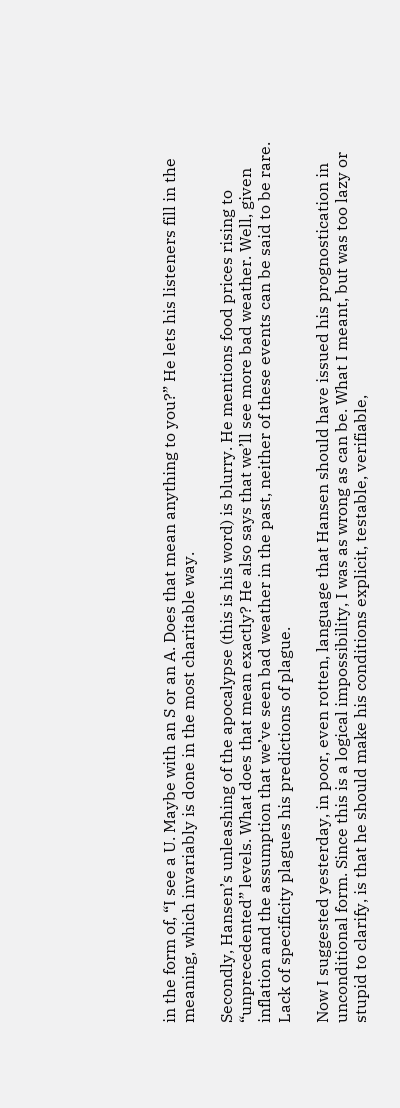in the form of, “I see a U. Maybe with an S or an A. Does that mean anything to you?” He lets his listeners fill in the meaning, which invariably is done in the most charitable way.

Secondly, Hansen’s unleashing of the apocalypse (this is his word) is blurry. He mentions food prices rising to “unprecedented” levels. What does that mean exactly? He also says that we’ll see more bad weather. Well, given inflation and the assumption that we’ve seen bad weather in the past, neither of these events can be said to be rare. Lack of specificity plagues his predictions of plague.

Now I suggested yesterday, in poor, even rotten, language that Hansen should have issued his prognostication in unconditional form. Since this is a logical impossibility, I was as wrong as can be. What I meant, but was too lazy or stupid to clarify, is that he should make his conditions explicit, testable, verifiable,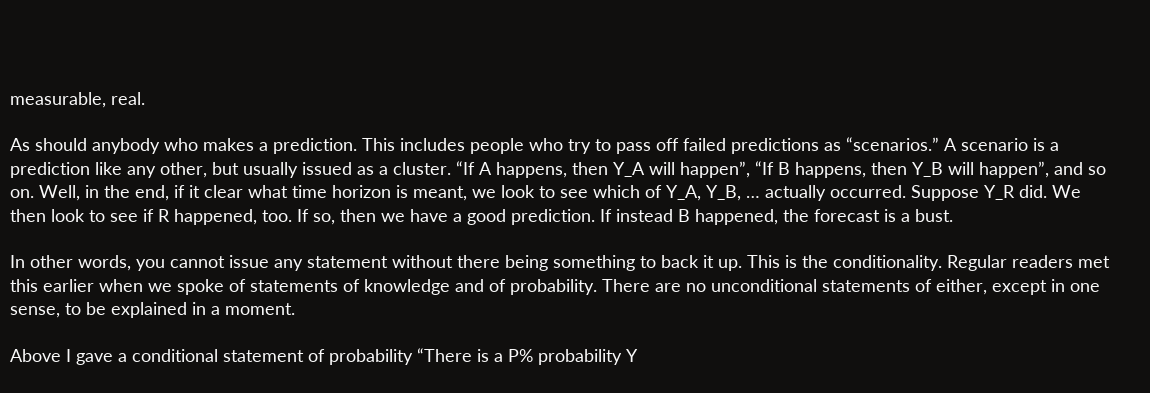measurable, real.

As should anybody who makes a prediction. This includes people who try to pass off failed predictions as “scenarios.” A scenario is a prediction like any other, but usually issued as a cluster. “If A happens, then Y_A will happen”, “If B happens, then Y_B will happen”, and so on. Well, in the end, if it clear what time horizon is meant, we look to see which of Y_A, Y_B, … actually occurred. Suppose Y_R did. We then look to see if R happened, too. If so, then we have a good prediction. If instead B happened, the forecast is a bust.

In other words, you cannot issue any statement without there being something to back it up. This is the conditionality. Regular readers met this earlier when we spoke of statements of knowledge and of probability. There are no unconditional statements of either, except in one sense, to be explained in a moment.

Above I gave a conditional statement of probability “There is a P% probability Y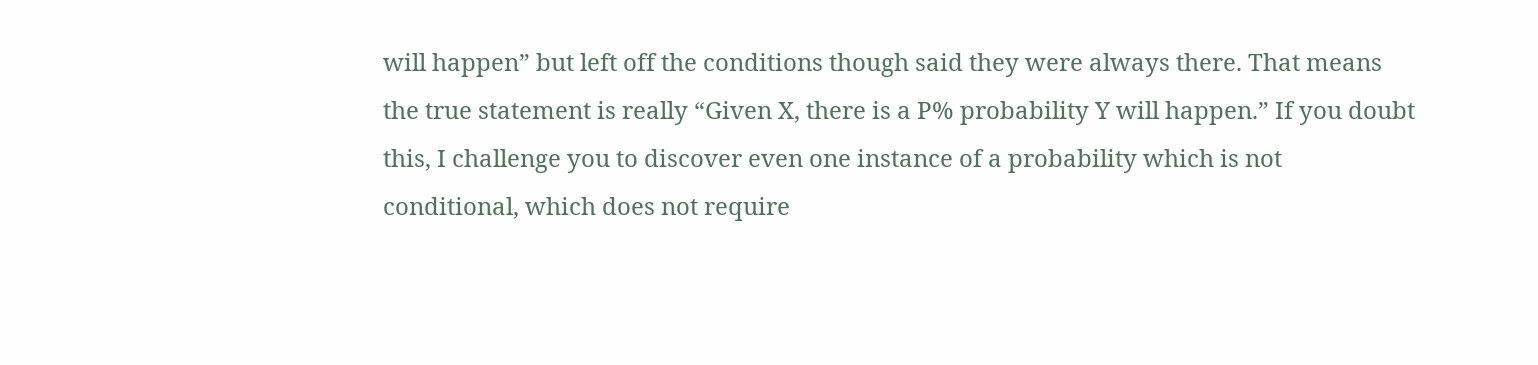will happen” but left off the conditions though said they were always there. That means the true statement is really “Given X, there is a P% probability Y will happen.” If you doubt this, I challenge you to discover even one instance of a probability which is not conditional, which does not require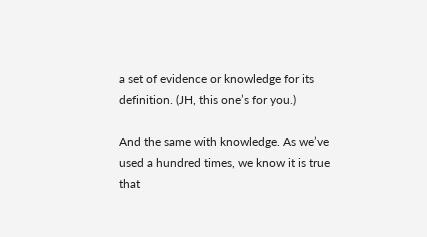a set of evidence or knowledge for its definition. (JH, this one’s for you.)

And the same with knowledge. As we’ve used a hundred times, we know it is true that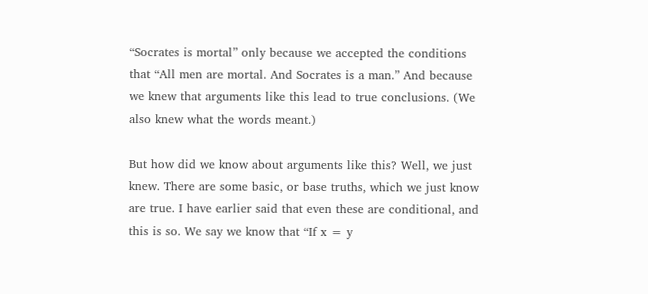“Socrates is mortal” only because we accepted the conditions that “All men are mortal. And Socrates is a man.” And because we knew that arguments like this lead to true conclusions. (We also knew what the words meant.)

But how did we know about arguments like this? Well, we just knew. There are some basic, or base truths, which we just know are true. I have earlier said that even these are conditional, and this is so. We say we know that “If x = y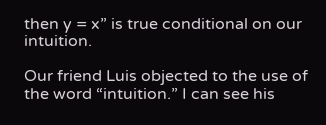then y = x” is true conditional on our intuition.

Our friend Luis objected to the use of the word “intuition.” I can see his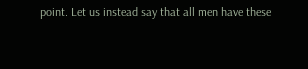point. Let us instead say that all men have these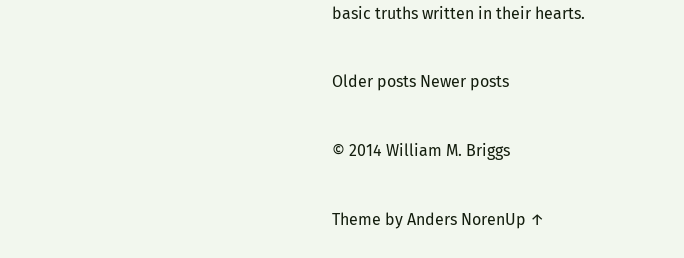basic truths written in their hearts.

Older posts Newer posts

© 2014 William M. Briggs

Theme by Anders NorenUp ↑